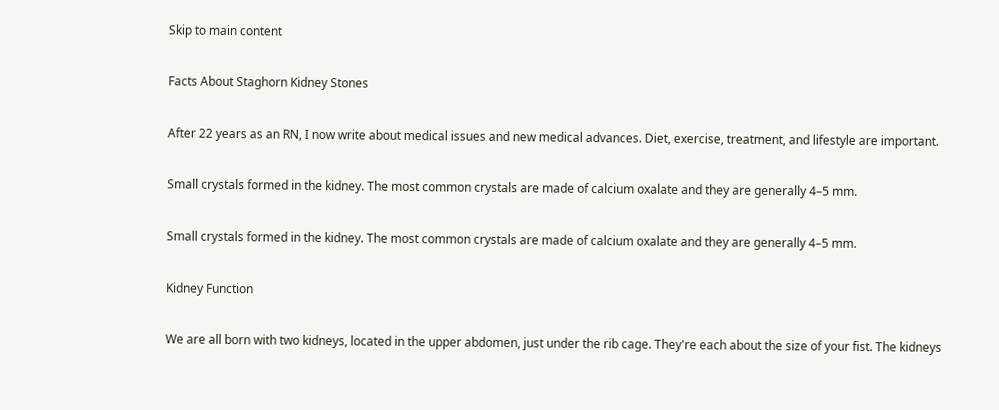Skip to main content

Facts About Staghorn Kidney Stones

After 22 years as an RN, I now write about medical issues and new medical advances. Diet, exercise, treatment, and lifestyle are important.

Small crystals formed in the kidney. The most common crystals are made of calcium oxalate and they are generally 4–5 mm.

Small crystals formed in the kidney. The most common crystals are made of calcium oxalate and they are generally 4–5 mm.

Kidney Function

We are all born with two kidneys, located in the upper abdomen, just under the rib cage. They're each about the size of your fist. The kidneys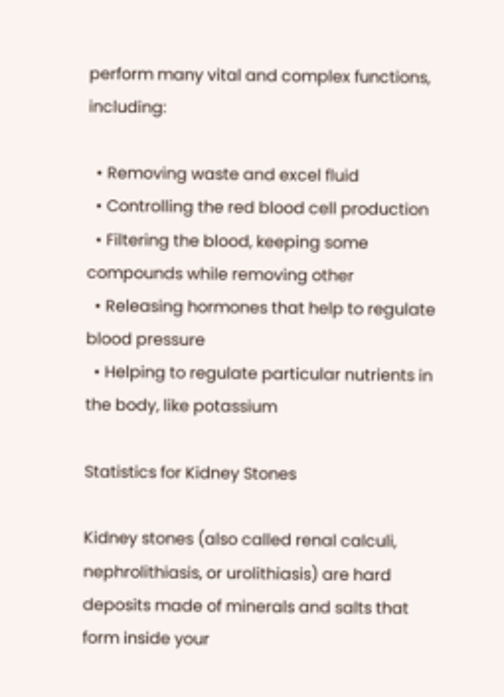perform many vital and complex functions, including:

  • Removing waste and excel fluid
  • Controlling the red blood cell production
  • Filtering the blood, keeping some compounds while removing other
  • Releasing hormones that help to regulate blood pressure
  • Helping to regulate particular nutrients in the body, like potassium

Statistics for Kidney Stones

Kidney stones (also called renal calculi, nephrolithiasis, or urolithiasis) are hard deposits made of minerals and salts that form inside your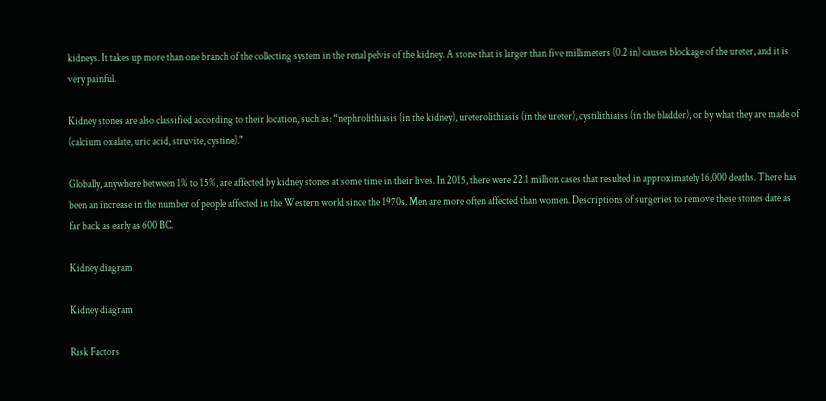kidneys. It takes up more than one branch of the collecting system in the renal pelvis of the kidney. A stone that is larger than five millimeters (0.2 in) causes blockage of the ureter, and it is very painful.

Kidney stones are also classified according to their location, such as: “nephrolithiasis (in the kidney), ureterolithiasis (in the ureter), cystilithiaiss (in the bladder), or by what they are made of (calcium oxalate, uric acid, struvite, cystine)."

Globally, anywhere between 1% to 15%, are affected by kidney stones at some time in their lives. In 2015, there were 22.1 million cases that resulted in approximately 16,000 deaths. There has been an increase in the number of people affected in the Western world since the 1970s. Men are more often affected than women. Descriptions of surgeries to remove these stones date as far back as early as 600 BC.

Kidney diagram

Kidney diagram

Risk Factors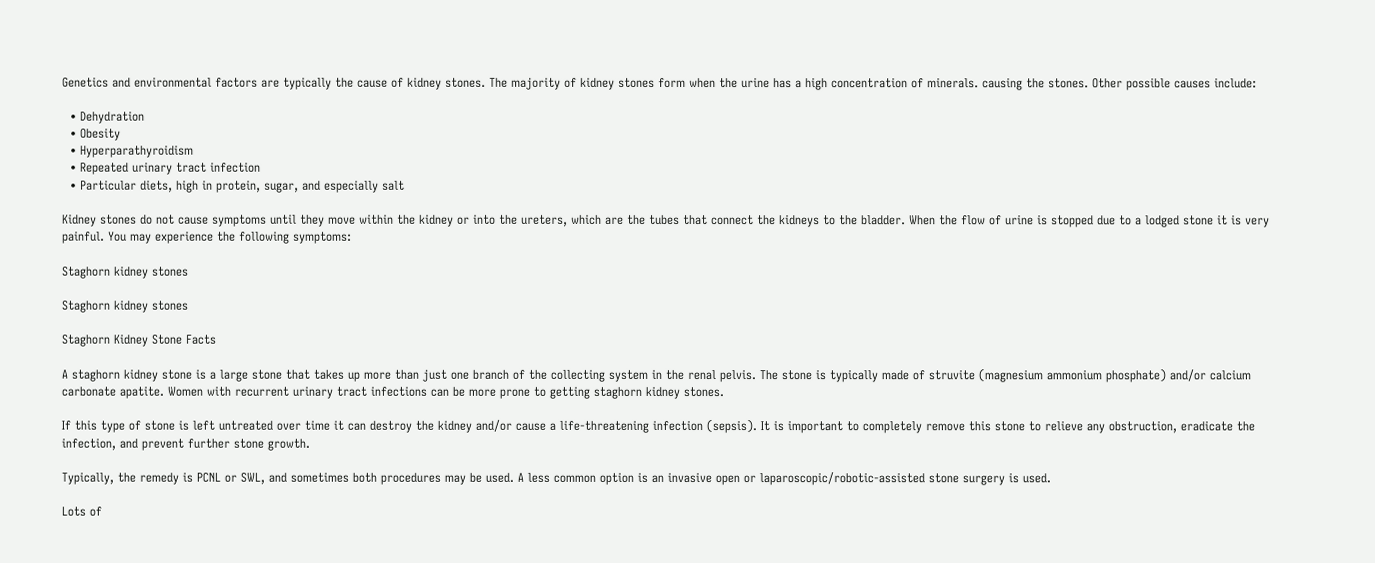Genetics and environmental factors are typically the cause of kidney stones. The majority of kidney stones form when the urine has a high concentration of minerals. causing the stones. Other possible causes include:

  • Dehydration
  • Obesity
  • Hyperparathyroidism
  • Repeated urinary tract infection
  • Particular diets, high in protein, sugar, and especially salt

Kidney stones do not cause symptoms until they move within the kidney or into the ureters, which are the tubes that connect the kidneys to the bladder. When the flow of urine is stopped due to a lodged stone it is very painful. You may experience the following symptoms:

Staghorn kidney stones

Staghorn kidney stones

Staghorn Kidney Stone Facts

A staghorn kidney stone is a large stone that takes up more than just one branch of the collecting system in the renal pelvis. The stone is typically made of struvite (magnesium ammonium phosphate) and/or calcium carbonate apatite. Women with recurrent urinary tract infections can be more prone to getting staghorn kidney stones.

If this type of stone is left untreated over time it can destroy the kidney and/or cause a life-threatening infection (sepsis). It is important to completely remove this stone to relieve any obstruction, eradicate the infection, and prevent further stone growth.

Typically, the remedy is PCNL or SWL, and sometimes both procedures may be used. A less common option is an invasive open or laparoscopic/robotic-assisted stone surgery is used.

Lots of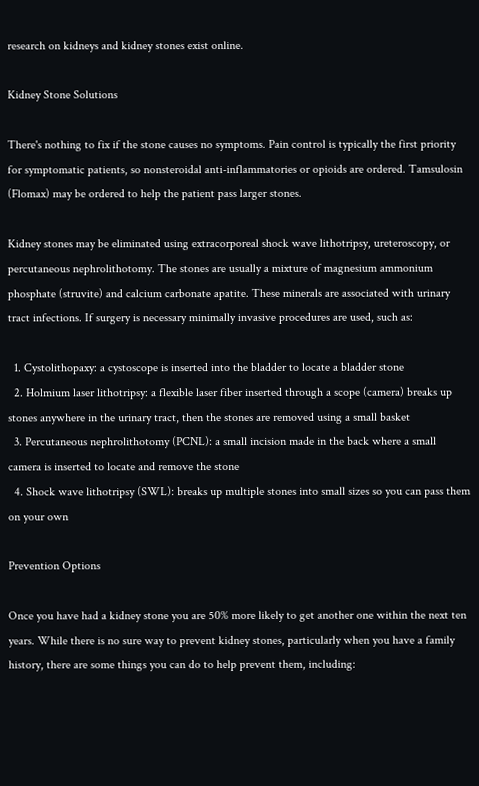research on kidneys and kidney stones exist online.

Kidney Stone Solutions

There's nothing to fix if the stone causes no symptoms. Pain control is typically the first priority for symptomatic patients, so nonsteroidal anti-inflammatories or opioids are ordered. Tamsulosin (Flomax) may be ordered to help the patient pass larger stones.

Kidney stones may be eliminated using extracorporeal shock wave lithotripsy, ureteroscopy, or percutaneous nephrolithotomy. The stones are usually a mixture of magnesium ammonium phosphate (struvite) and calcium carbonate apatite. These minerals are associated with urinary tract infections. If surgery is necessary minimally invasive procedures are used, such as:

  1. Cystolithopaxy: a cystoscope is inserted into the bladder to locate a bladder stone
  2. Holmium laser lithotripsy: a flexible laser fiber inserted through a scope (camera) breaks up stones anywhere in the urinary tract, then the stones are removed using a small basket
  3. Percutaneous nephrolithotomy (PCNL): a small incision made in the back where a small camera is inserted to locate and remove the stone
  4. Shock wave lithotripsy (SWL): breaks up multiple stones into small sizes so you can pass them on your own

Prevention Options

Once you have had a kidney stone you are 50% more likely to get another one within the next ten years. While there is no sure way to prevent kidney stones, particularly when you have a family history, there are some things you can do to help prevent them, including: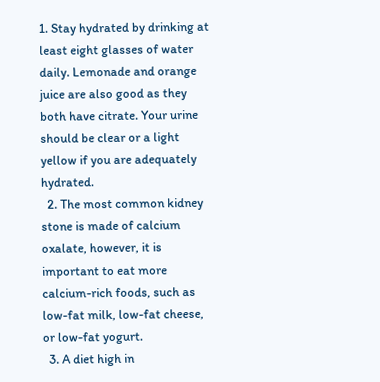1. Stay hydrated by drinking at least eight glasses of water daily. Lemonade and orange juice are also good as they both have citrate. Your urine should be clear or a light yellow if you are adequately hydrated.
  2. The most common kidney stone is made of calcium oxalate, however, it is important to eat more calcium-rich foods, such as low-fat milk, low-fat cheese, or low-fat yogurt.
  3. A diet high in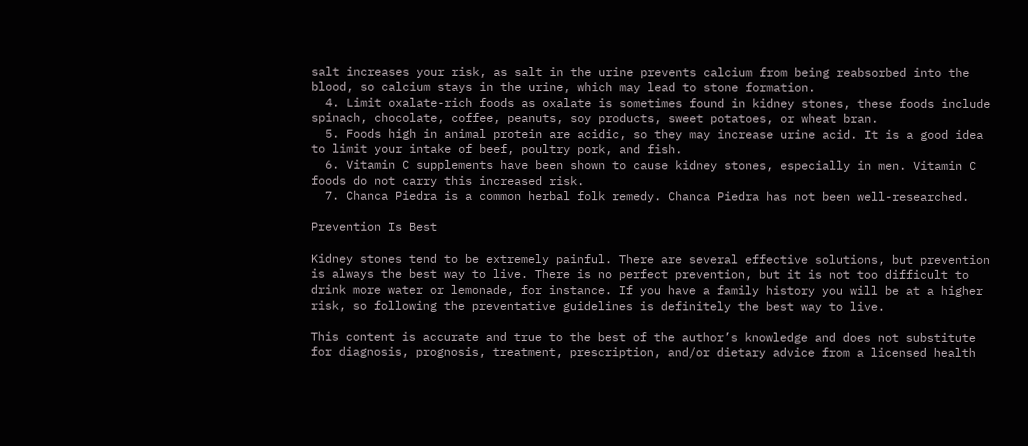salt increases your risk, as salt in the urine prevents calcium from being reabsorbed into the blood, so calcium stays in the urine, which may lead to stone formation.
  4. Limit oxalate-rich foods as oxalate is sometimes found in kidney stones, these foods include spinach, chocolate, coffee, peanuts, soy products, sweet potatoes, or wheat bran.
  5. Foods high in animal protein are acidic, so they may increase urine acid. It is a good idea to limit your intake of beef, poultry pork, and fish.
  6. Vitamin C supplements have been shown to cause kidney stones, especially in men. Vitamin C foods do not carry this increased risk.
  7. Chanca Piedra is a common herbal folk remedy. Chanca Piedra has not been well-researched.

Prevention Is Best

Kidney stones tend to be extremely painful. There are several effective solutions, but prevention is always the best way to live. There is no perfect prevention, but it is not too difficult to drink more water or lemonade, for instance. If you have a family history you will be at a higher risk, so following the preventative guidelines is definitely the best way to live.

This content is accurate and true to the best of the author’s knowledge and does not substitute for diagnosis, prognosis, treatment, prescription, and/or dietary advice from a licensed health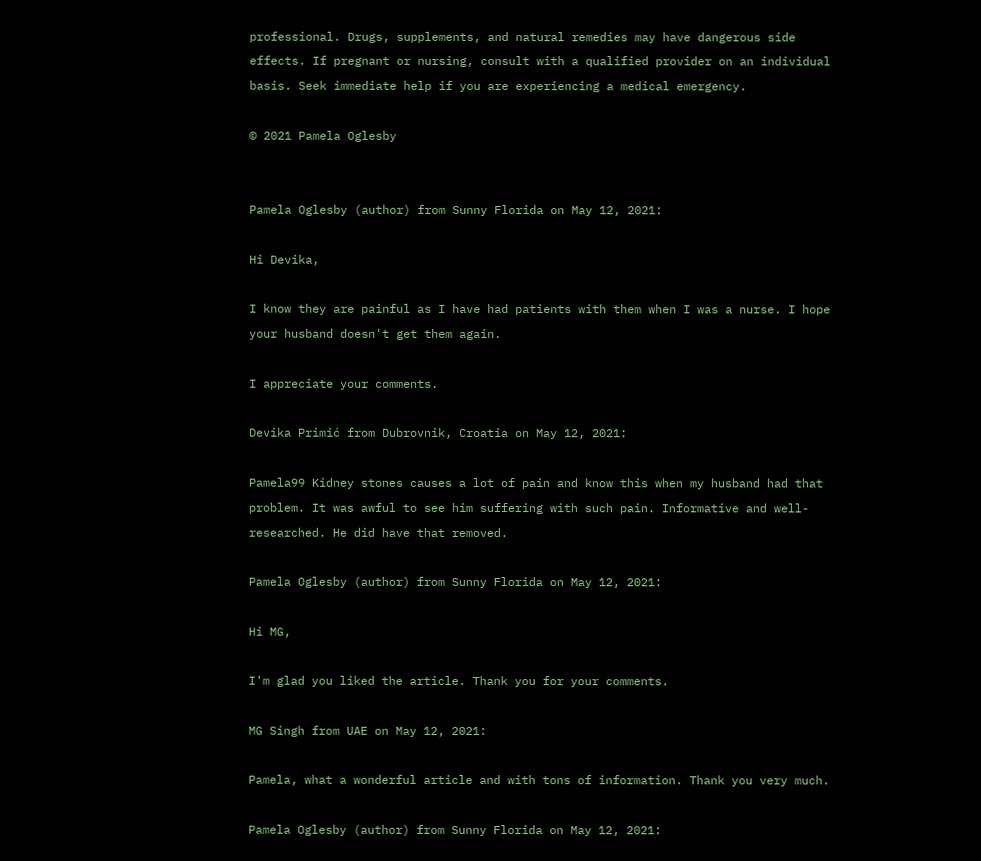professional. Drugs, supplements, and natural remedies may have dangerous side effects. If pregnant or nursing, consult with a qualified provider on an individual basis. Seek immediate help if you are experiencing a medical emergency.

© 2021 Pamela Oglesby


Pamela Oglesby (author) from Sunny Florida on May 12, 2021:

Hi Devika,

I know they are painful as I have had patients with them when I was a nurse. I hope your husband doesn't get them again.

I appreciate your comments.

Devika Primić from Dubrovnik, Croatia on May 12, 2021:

Pamela99 Kidney stones causes a lot of pain and know this when my husband had that problem. It was awful to see him suffering with such pain. Informative and well-researched. He did have that removed.

Pamela Oglesby (author) from Sunny Florida on May 12, 2021:

Hi MG,

I'm glad you liked the article. Thank you for your comments.

MG Singh from UAE on May 12, 2021:

Pamela, what a wonderful article and with tons of information. Thank you very much.

Pamela Oglesby (author) from Sunny Florida on May 12, 2021: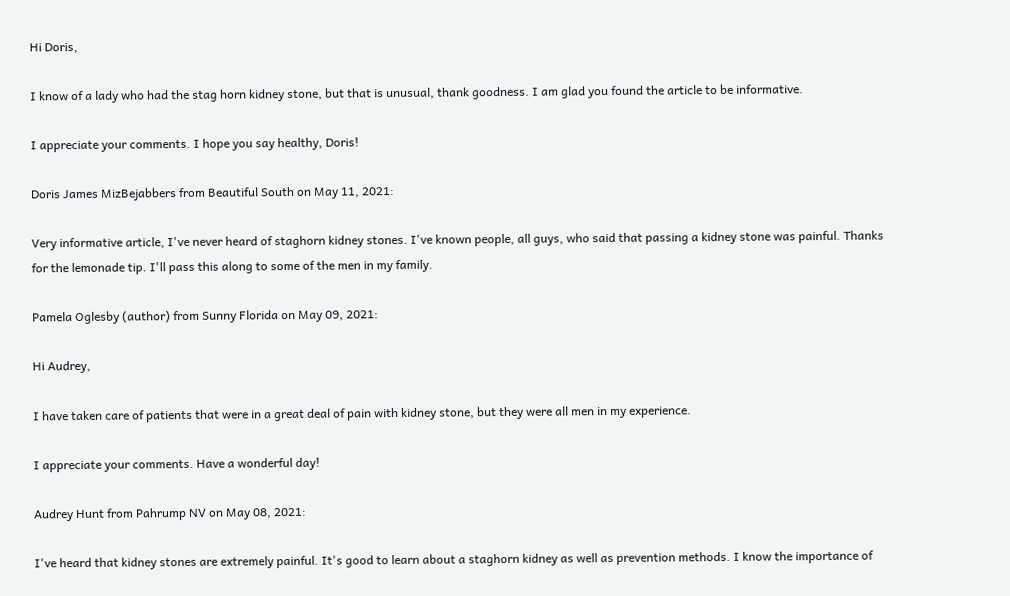Hi Doris,

I know of a lady who had the stag horn kidney stone, but that is unusual, thank goodness. I am glad you found the article to be informative.

I appreciate your comments. I hope you say healthy, Doris!

Doris James MizBejabbers from Beautiful South on May 11, 2021:

Very informative article, I've never heard of staghorn kidney stones. I've known people, all guys, who said that passing a kidney stone was painful. Thanks for the lemonade tip. I'll pass this along to some of the men in my family.

Pamela Oglesby (author) from Sunny Florida on May 09, 2021:

Hi Audrey,

I have taken care of patients that were in a great deal of pain with kidney stone, but they were all men in my experience.

I appreciate your comments. Have a wonderful day!

Audrey Hunt from Pahrump NV on May 08, 2021:

I've heard that kidney stones are extremely painful. It's good to learn about a staghorn kidney as well as prevention methods. I know the importance of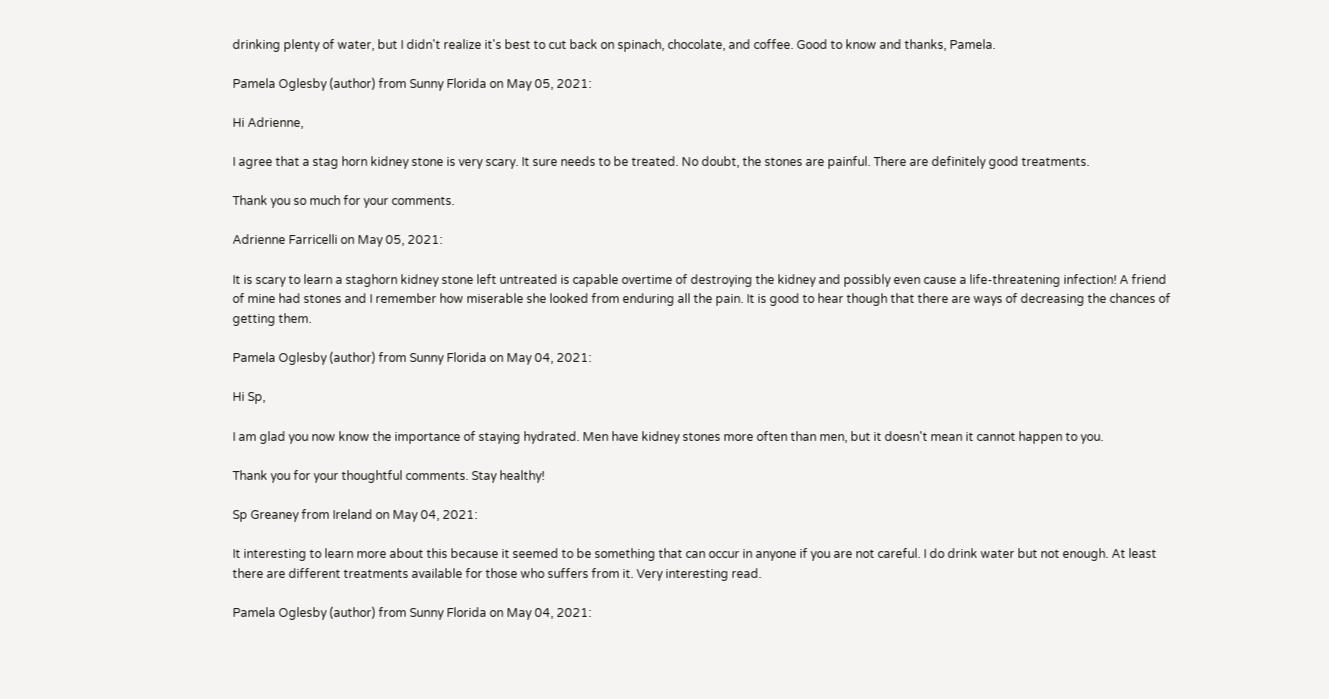drinking plenty of water, but I didn't realize it's best to cut back on spinach, chocolate, and coffee. Good to know and thanks, Pamela.

Pamela Oglesby (author) from Sunny Florida on May 05, 2021:

Hi Adrienne,

I agree that a stag horn kidney stone is very scary. It sure needs to be treated. No doubt, the stones are painful. There are definitely good treatments.

Thank you so much for your comments.

Adrienne Farricelli on May 05, 2021:

It is scary to learn a staghorn kidney stone left untreated is capable overtime of destroying the kidney and possibly even cause a life-threatening infection! A friend of mine had stones and I remember how miserable she looked from enduring all the pain. It is good to hear though that there are ways of decreasing the chances of getting them.

Pamela Oglesby (author) from Sunny Florida on May 04, 2021:

Hi Sp,

I am glad you now know the importance of staying hydrated. Men have kidney stones more often than men, but it doesn't mean it cannot happen to you.

Thank you for your thoughtful comments. Stay healthy!

Sp Greaney from Ireland on May 04, 2021:

It interesting to learn more about this because it seemed to be something that can occur in anyone if you are not careful. I do drink water but not enough. At least there are different treatments available for those who suffers from it. Very interesting read.

Pamela Oglesby (author) from Sunny Florida on May 04, 2021: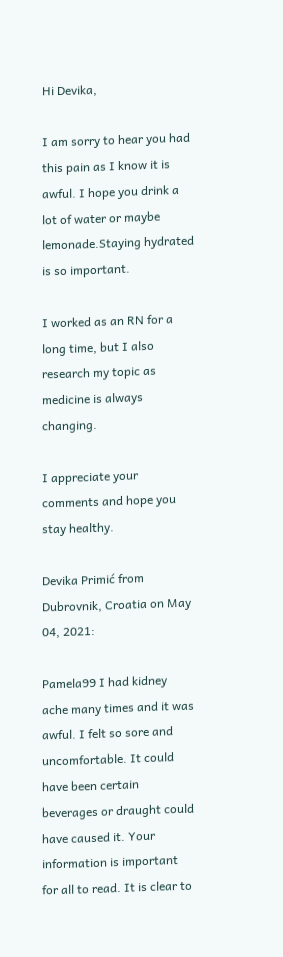Hi Devika,

I am sorry to hear you had this pain as I know it is awful. I hope you drink a lot of water or maybe lemonade.Staying hydrated is so important.

I worked as an RN for a long time, but I also research my topic as medicine is always changing.

I appreciate your comments and hope you stay healthy.

Devika Primić from Dubrovnik, Croatia on May 04, 2021:

Pamela99 I had kidney ache many times and it was awful. I felt so sore and uncomfortable. It could have been certain beverages or draught could have caused it. Your information is important for all to read. It is clear to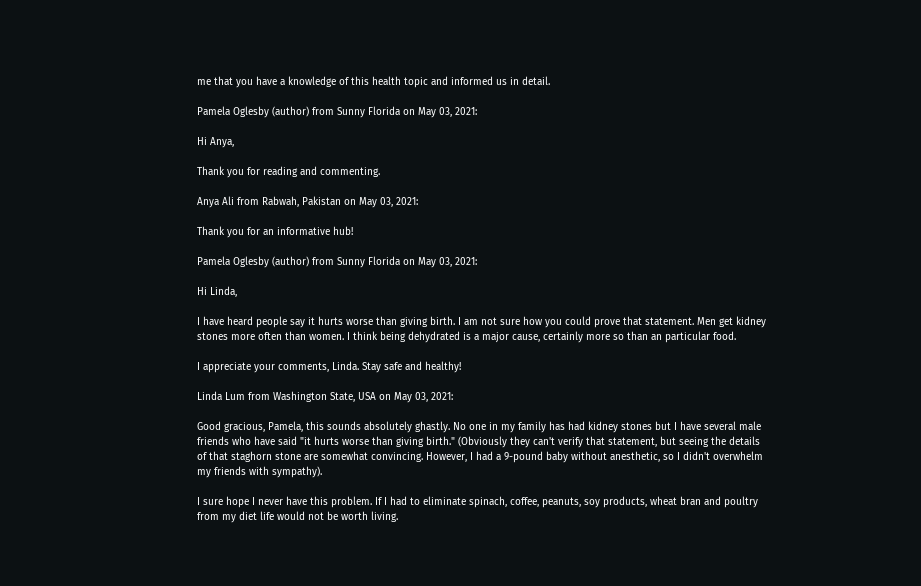me that you have a knowledge of this health topic and informed us in detail.

Pamela Oglesby (author) from Sunny Florida on May 03, 2021:

Hi Anya,

Thank you for reading and commenting.

Anya Ali from Rabwah, Pakistan on May 03, 2021:

Thank you for an informative hub!

Pamela Oglesby (author) from Sunny Florida on May 03, 2021:

Hi Linda,

I have heard people say it hurts worse than giving birth. I am not sure how you could prove that statement. Men get kidney stones more often than women. I think being dehydrated is a major cause, certainly more so than an particular food.

I appreciate your comments, Linda. Stay safe and healthy!

Linda Lum from Washington State, USA on May 03, 2021:

Good gracious, Pamela, this sounds absolutely ghastly. No one in my family has had kidney stones but I have several male friends who have said "it hurts worse than giving birth." (Obviously they can't verify that statement, but seeing the details of that staghorn stone are somewhat convincing. However, I had a 9-pound baby without anesthetic, so I didn't overwhelm my friends with sympathy).

I sure hope I never have this problem. If I had to eliminate spinach, coffee, peanuts, soy products, wheat bran and poultry from my diet life would not be worth living.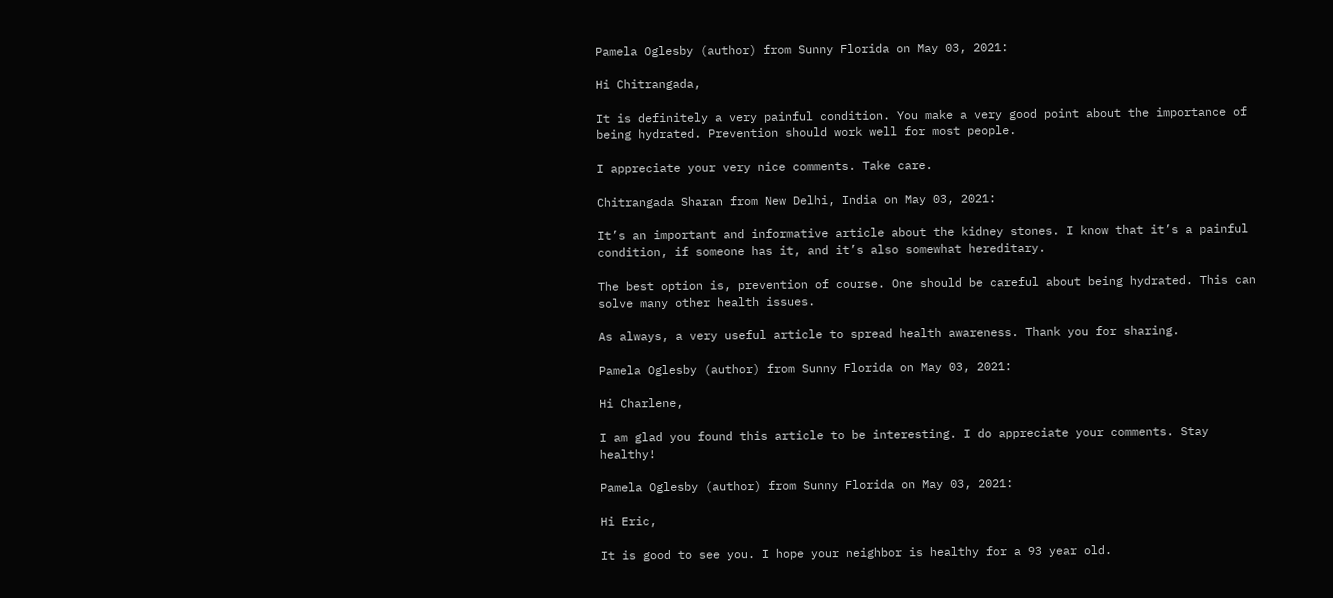Pamela Oglesby (author) from Sunny Florida on May 03, 2021:

Hi Chitrangada,

It is definitely a very painful condition. You make a very good point about the importance of being hydrated. Prevention should work well for most people.

I appreciate your very nice comments. Take care.

Chitrangada Sharan from New Delhi, India on May 03, 2021:

It’s an important and informative article about the kidney stones. I know that it’s a painful condition, if someone has it, and it’s also somewhat hereditary.

The best option is, prevention of course. One should be careful about being hydrated. This can solve many other health issues.

As always, a very useful article to spread health awareness. Thank you for sharing.

Pamela Oglesby (author) from Sunny Florida on May 03, 2021:

Hi Charlene,

I am glad you found this article to be interesting. I do appreciate your comments. Stay healthy!

Pamela Oglesby (author) from Sunny Florida on May 03, 2021:

Hi Eric,

It is good to see you. I hope your neighbor is healthy for a 93 year old.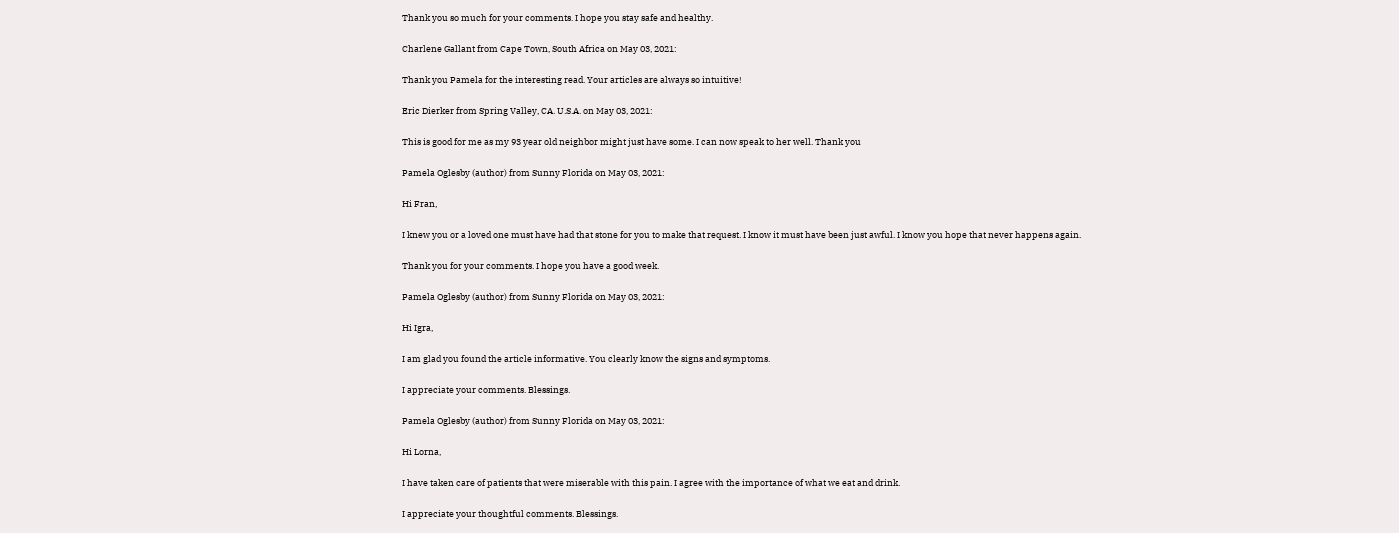Thank you so much for your comments. I hope you stay safe and healthy.

Charlene Gallant from Cape Town, South Africa on May 03, 2021:

Thank you Pamela for the interesting read. Your articles are always so intuitive!

Eric Dierker from Spring Valley, CA. U.S.A. on May 03, 2021:

This is good for me as my 93 year old neighbor might just have some. I can now speak to her well. Thank you

Pamela Oglesby (author) from Sunny Florida on May 03, 2021:

Hi Fran,

I knew you or a loved one must have had that stone for you to make that request. I know it must have been just awful. I know you hope that never happens again.

Thank you for your comments. I hope you have a good week.

Pamela Oglesby (author) from Sunny Florida on May 03, 2021:

Hi Igra,

I am glad you found the article informative. You clearly know the signs and symptoms.

I appreciate your comments. Blessings.

Pamela Oglesby (author) from Sunny Florida on May 03, 2021:

Hi Lorna,

I have taken care of patients that were miserable with this pain. I agree with the importance of what we eat and drink.

I appreciate your thoughtful comments. Blessings.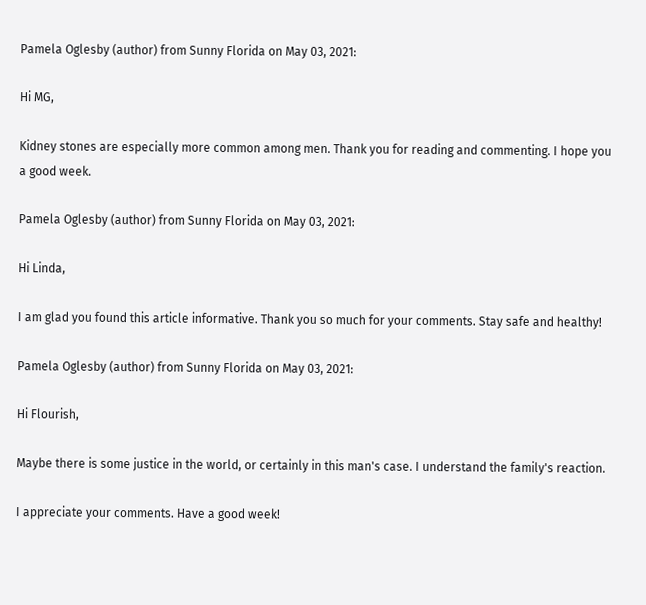Pamela Oglesby (author) from Sunny Florida on May 03, 2021:

Hi MG,

Kidney stones are especially more common among men. Thank you for reading and commenting. I hope you a good week.

Pamela Oglesby (author) from Sunny Florida on May 03, 2021:

Hi Linda,

I am glad you found this article informative. Thank you so much for your comments. Stay safe and healthy!

Pamela Oglesby (author) from Sunny Florida on May 03, 2021:

Hi Flourish,

Maybe there is some justice in the world, or certainly in this man's case. I understand the family's reaction.

I appreciate your comments. Have a good week!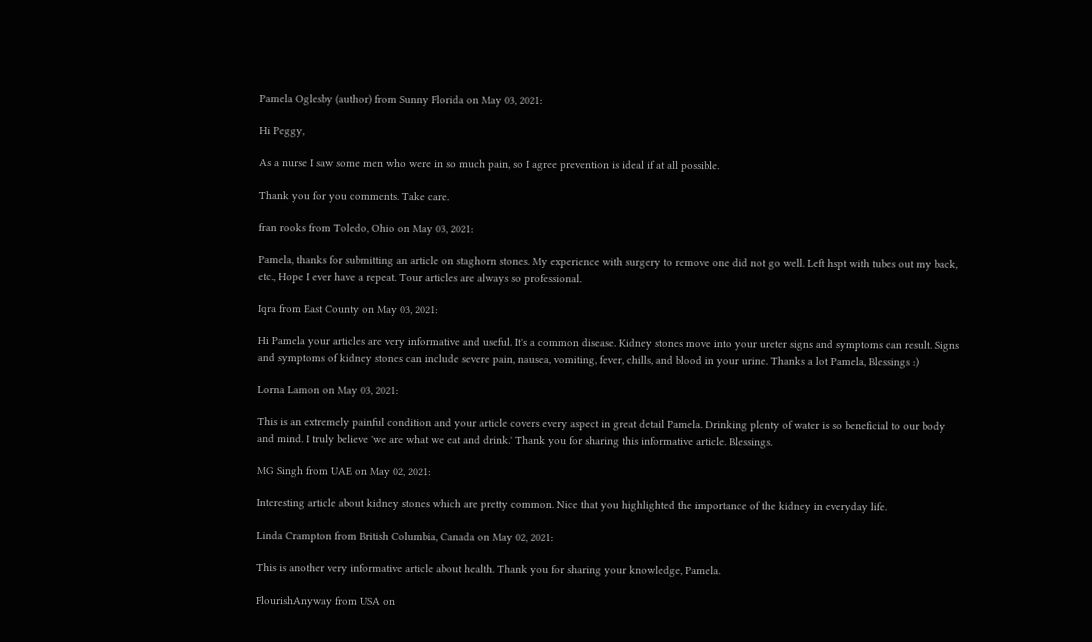Pamela Oglesby (author) from Sunny Florida on May 03, 2021:

Hi Peggy,

As a nurse I saw some men who were in so much pain, so I agree prevention is ideal if at all possible.

Thank you for you comments. Take care.

fran rooks from Toledo, Ohio on May 03, 2021:

Pamela, thanks for submitting an article on staghorn stones. My experience with surgery to remove one did not go well. Left hspt with tubes out my back, etc., Hope I ever have a repeat. Tour articles are always so professional.

Iqra from East County on May 03, 2021:

Hi Pamela your articles are very informative and useful. It's a common disease. Kidney stones move into your ureter signs and symptoms can result. Signs and symptoms of kidney stones can include severe pain, nausea, vomiting, fever, chills, and blood in your urine. Thanks a lot Pamela, Blessings :)

Lorna Lamon on May 03, 2021:

This is an extremely painful condition and your article covers every aspect in great detail Pamela. Drinking plenty of water is so beneficial to our body and mind. I truly believe 'we are what we eat and drink.' Thank you for sharing this informative article. Blessings.

MG Singh from UAE on May 02, 2021:

Interesting article about kidney stones which are pretty common. Nice that you highlighted the importance of the kidney in everyday life.

Linda Crampton from British Columbia, Canada on May 02, 2021:

This is another very informative article about health. Thank you for sharing your knowledge, Pamela.

FlourishAnyway from USA on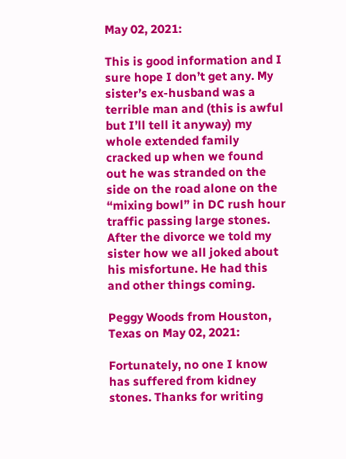May 02, 2021:

This is good information and I sure hope I don’t get any. My sister’s ex-husband was a terrible man and (this is awful but I’ll tell it anyway) my whole extended family cracked up when we found out he was stranded on the side on the road alone on the “mixing bowl” in DC rush hour traffic passing large stones. After the divorce we told my sister how we all joked about his misfortune. He had this and other things coming.

Peggy Woods from Houston, Texas on May 02, 2021:

Fortunately, no one I know has suffered from kidney stones. Thanks for writing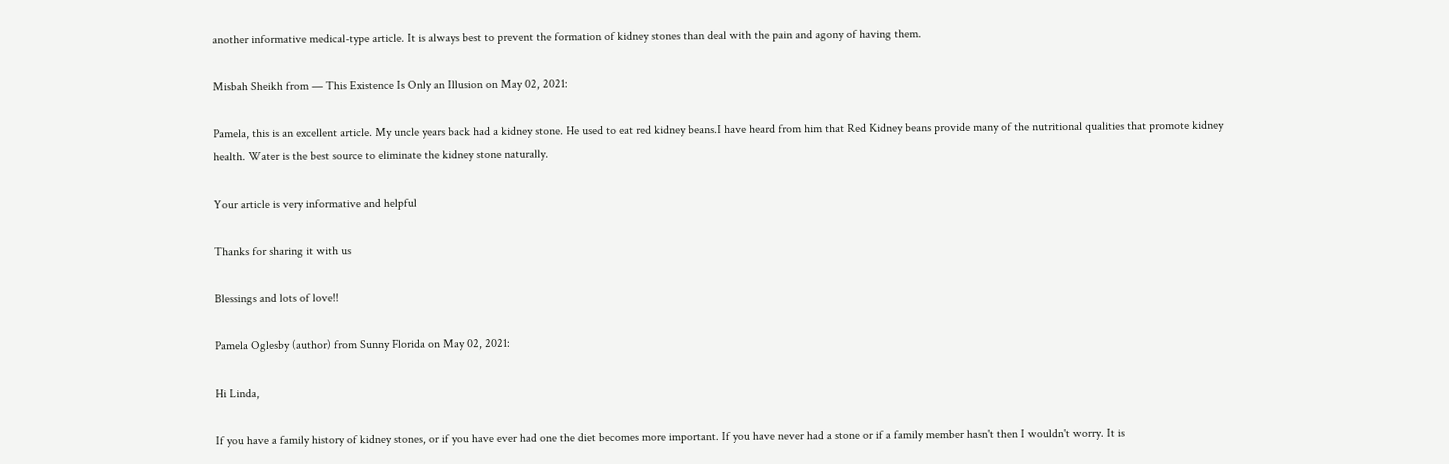another informative medical-type article. It is always best to prevent the formation of kidney stones than deal with the pain and agony of having them.

Misbah Sheikh from — This Existence Is Only an Illusion on May 02, 2021:

Pamela, this is an excellent article. My uncle years back had a kidney stone. He used to eat red kidney beans.I have heard from him that Red Kidney beans provide many of the nutritional qualities that promote kidney health. Water is the best source to eliminate the kidney stone naturally.

Your article is very informative and helpful

Thanks for sharing it with us

Blessings and lots of love!!

Pamela Oglesby (author) from Sunny Florida on May 02, 2021:

Hi Linda,

If you have a family history of kidney stones, or if you have ever had one the diet becomes more important. If you have never had a stone or if a family member hasn't then I wouldn't worry. It is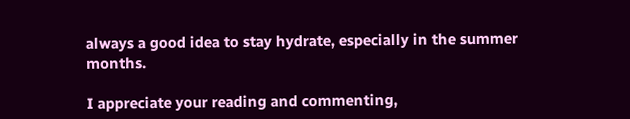always a good idea to stay hydrate, especially in the summer months.

I appreciate your reading and commenting,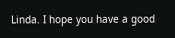Linda. I hope you have a good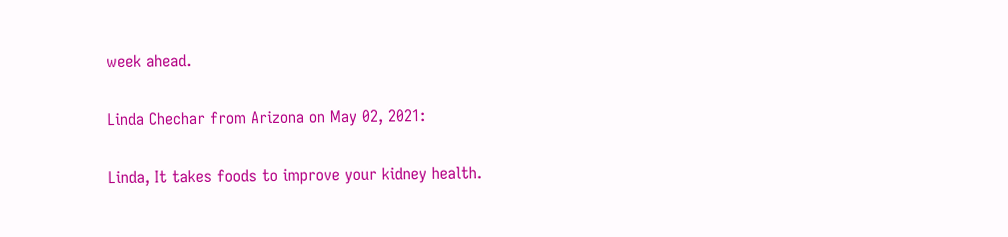week ahead.

Linda Chechar from Arizona on May 02, 2021:

Linda, It takes foods to improve your kidney health.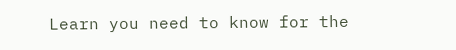Learn you need to know for the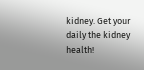kidney. Get your daily the kidney health!